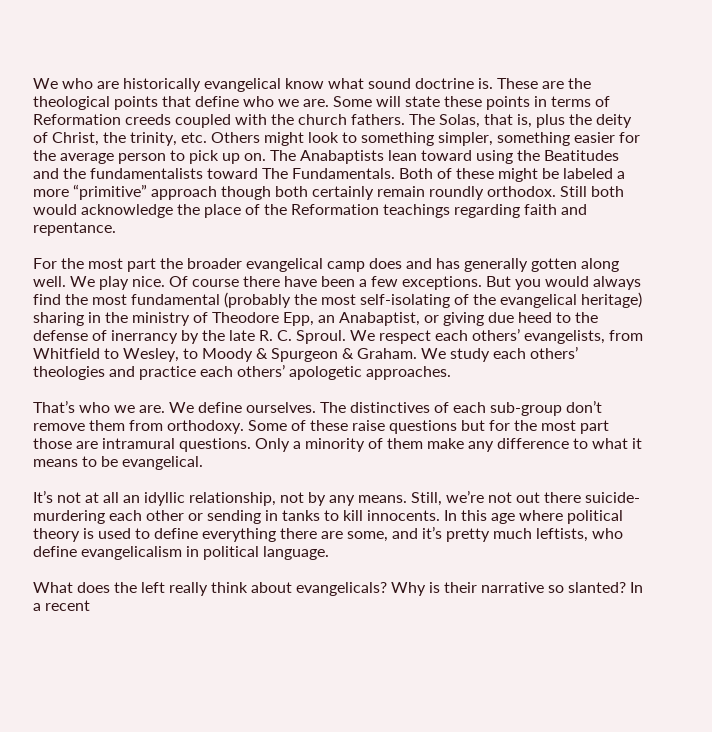We who are historically evangelical know what sound doctrine is. These are the theological points that define who we are. Some will state these points in terms of Reformation creeds coupled with the church fathers. The Solas, that is, plus the deity of Christ, the trinity, etc. Others might look to something simpler, something easier for the average person to pick up on. The Anabaptists lean toward using the Beatitudes and the fundamentalists toward The Fundamentals. Both of these might be labeled a more “primitive” approach though both certainly remain roundly orthodox. Still both would acknowledge the place of the Reformation teachings regarding faith and repentance.

For the most part the broader evangelical camp does and has generally gotten along well. We play nice. Of course there have been a few exceptions. But you would always find the most fundamental (probably the most self-isolating of the evangelical heritage) sharing in the ministry of Theodore Epp, an Anabaptist, or giving due heed to the defense of inerrancy by the late R. C. Sproul. We respect each others’ evangelists, from Whitfield to Wesley, to Moody & Spurgeon & Graham. We study each others’ theologies and practice each others’ apologetic approaches.

That’s who we are. We define ourselves. The distinctives of each sub-group don’t remove them from orthodoxy. Some of these raise questions but for the most part those are intramural questions. Only a minority of them make any difference to what it means to be evangelical.

It’s not at all an idyllic relationship, not by any means. Still, we’re not out there suicide-murdering each other or sending in tanks to kill innocents. In this age where political theory is used to define everything there are some, and it’s pretty much leftists, who define evangelicalism in political language.

What does the left really think about evangelicals? Why is their narrative so slanted? In a recent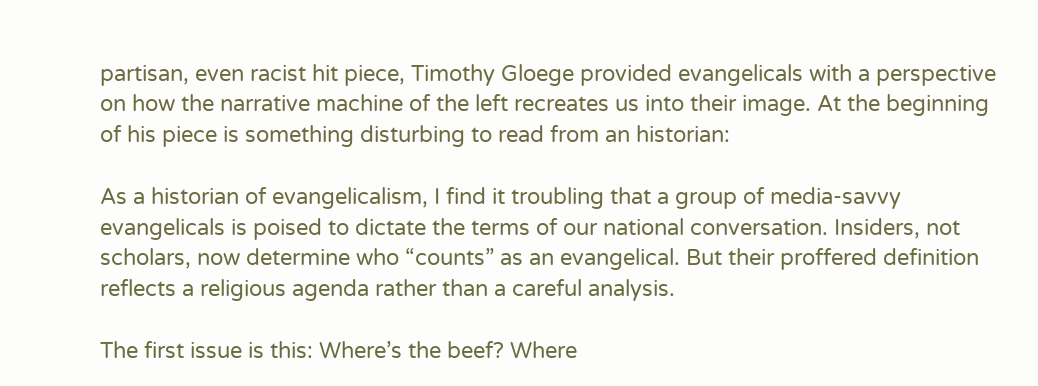partisan, even racist hit piece, Timothy Gloege provided evangelicals with a perspective on how the narrative machine of the left recreates us into their image. At the beginning of his piece is something disturbing to read from an historian:

As a historian of evangelicalism, I find it troubling that a group of media-savvy evangelicals is poised to dictate the terms of our national conversation. Insiders, not scholars, now determine who “counts” as an evangelical. But their proffered definition reflects a religious agenda rather than a careful analysis.

The first issue is this: Where’s the beef? Where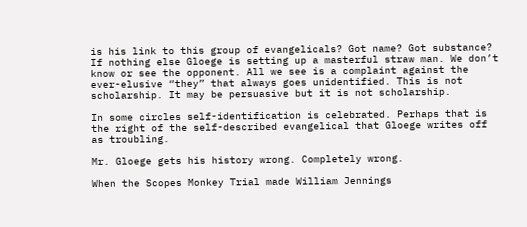is his link to this group of evangelicals? Got name? Got substance? If nothing else Gloege is setting up a masterful straw man. We don’t know or see the opponent. All we see is a complaint against the ever-elusive “they” that always goes unidentified. This is not scholarship. It may be persuasive but it is not scholarship.

In some circles self-identification is celebrated. Perhaps that is the right of the self-described evangelical that Gloege writes off as troubling.

Mr. Gloege gets his history wrong. Completely wrong.

When the Scopes Monkey Trial made William Jennings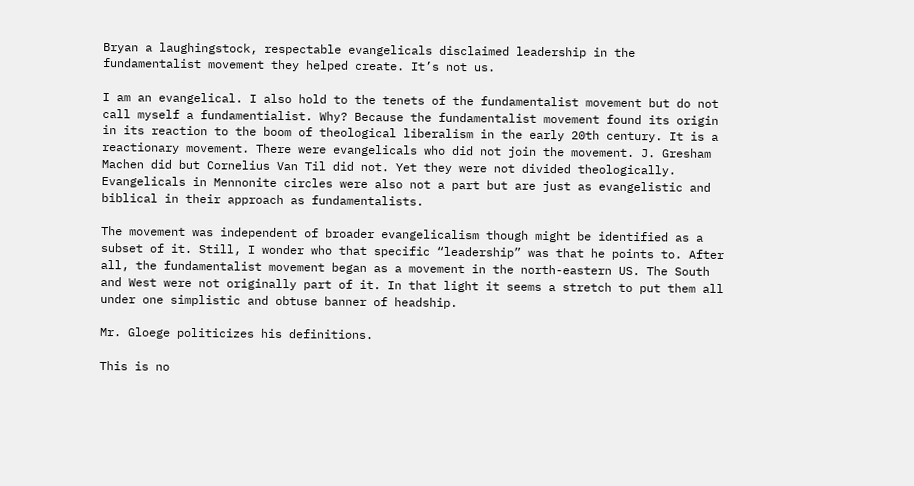Bryan a laughingstock, respectable evangelicals disclaimed leadership in the fundamentalist movement they helped create. It’s not us.

I am an evangelical. I also hold to the tenets of the fundamentalist movement but do not call myself a fundamentialist. Why? Because the fundamentalist movement found its origin in its reaction to the boom of theological liberalism in the early 20th century. It is a reactionary movement. There were evangelicals who did not join the movement. J. Gresham Machen did but Cornelius Van Til did not. Yet they were not divided theologically. Evangelicals in Mennonite circles were also not a part but are just as evangelistic and biblical in their approach as fundamentalists.

The movement was independent of broader evangelicalism though might be identified as a subset of it. Still, I wonder who that specific “leadership” was that he points to. After all, the fundamentalist movement began as a movement in the north-eastern US. The South and West were not originally part of it. In that light it seems a stretch to put them all under one simplistic and obtuse banner of headship.

Mr. Gloege politicizes his definitions.

This is no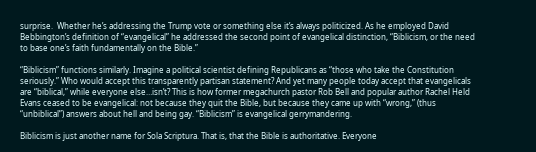surprise.  Whether he’s addressing the Trump vote or something else it’s always politicized. As he employed David Bebbington’s definition of “evangelical” he addressed the second point of evangelical distinction, “Biblicism, or the need to base one’s faith fundamentally on the Bible.”

“Biblicism” functions similarly. Imagine a political scientist defining Republicans as “those who take the Constitution seriously.” Who would accept this transparently partisan statement? And yet many people today accept that evangelicals are “biblical,” while everyone else…isn’t? This is how former megachurch pastor Rob Bell and popular author Rachel Held Evans ceased to be evangelical: not because they quit the Bible, but because they came up with “wrong,” (thus “unbiblical”) answers about hell and being gay. “Biblicism” is evangelical gerrymandering.

Biblicism is just another name for Sola Scriptura. That is, that the Bible is authoritative. Everyone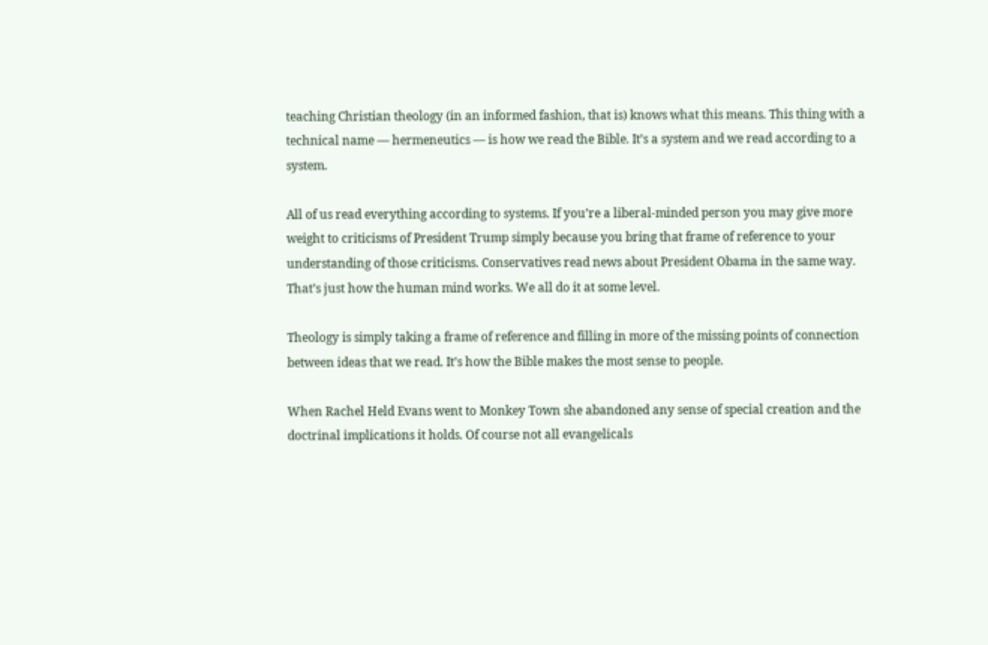teaching Christian theology (in an informed fashion, that is) knows what this means. This thing with a technical name — hermeneutics — is how we read the Bible. It’s a system and we read according to a system.

All of us read everything according to systems. If you’re a liberal-minded person you may give more weight to criticisms of President Trump simply because you bring that frame of reference to your understanding of those criticisms. Conservatives read news about President Obama in the same way. That’s just how the human mind works. We all do it at some level.

Theology is simply taking a frame of reference and filling in more of the missing points of connection between ideas that we read. It’s how the Bible makes the most sense to people.

When Rachel Held Evans went to Monkey Town she abandoned any sense of special creation and the doctrinal implications it holds. Of course not all evangelicals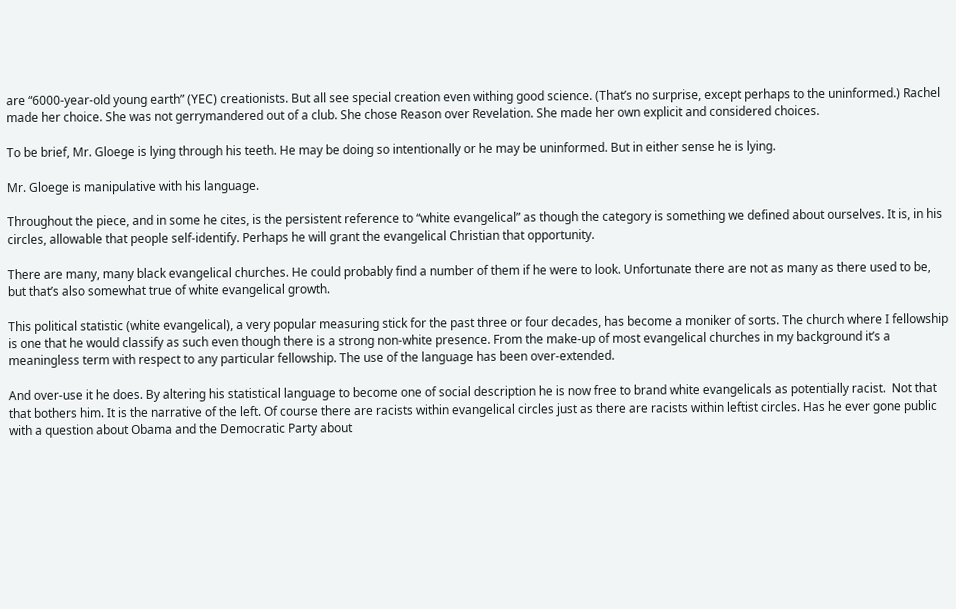are “6000-year-old young earth” (YEC) creationists. But all see special creation even withing good science. (That’s no surprise, except perhaps to the uninformed.) Rachel made her choice. She was not gerrymandered out of a club. She chose Reason over Revelation. She made her own explicit and considered choices.

To be brief, Mr. Gloege is lying through his teeth. He may be doing so intentionally or he may be uninformed. But in either sense he is lying.

Mr. Gloege is manipulative with his language.

Throughout the piece, and in some he cites, is the persistent reference to “white evangelical” as though the category is something we defined about ourselves. It is, in his circles, allowable that people self-identify. Perhaps he will grant the evangelical Christian that opportunity.

There are many, many black evangelical churches. He could probably find a number of them if he were to look. Unfortunate there are not as many as there used to be, but that’s also somewhat true of white evangelical growth.

This political statistic (white evangelical), a very popular measuring stick for the past three or four decades, has become a moniker of sorts. The church where I fellowship is one that he would classify as such even though there is a strong non-white presence. From the make-up of most evangelical churches in my background it’s a meaningless term with respect to any particular fellowship. The use of the language has been over-extended.

And over-use it he does. By altering his statistical language to become one of social description he is now free to brand white evangelicals as potentially racist.  Not that that bothers him. It is the narrative of the left. Of course there are racists within evangelical circles just as there are racists within leftist circles. Has he ever gone public with a question about Obama and the Democratic Party about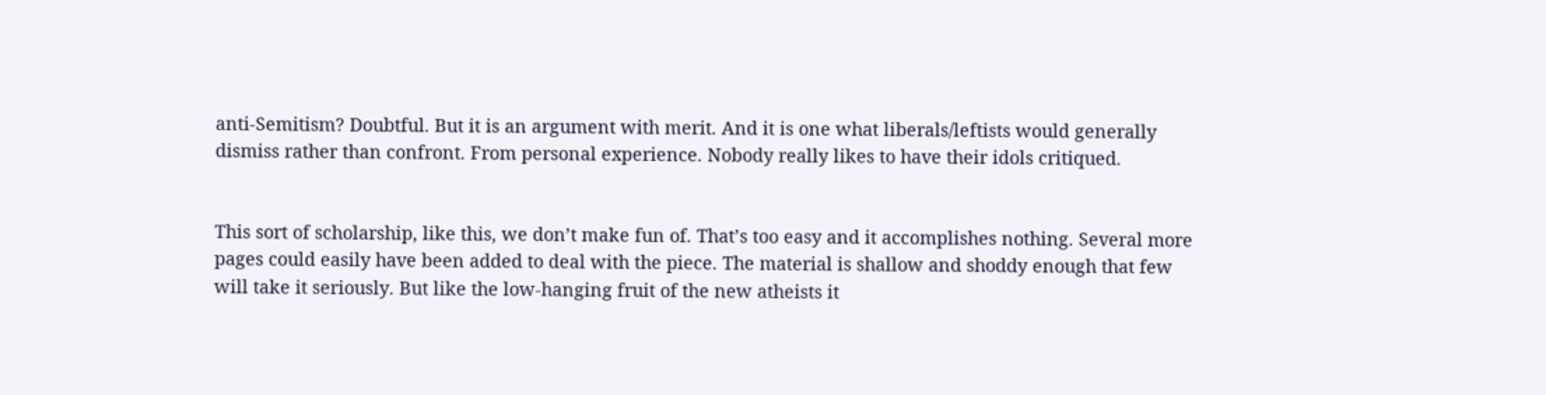anti-Semitism? Doubtful. But it is an argument with merit. And it is one what liberals/leftists would generally dismiss rather than confront. From personal experience. Nobody really likes to have their idols critiqued.


This sort of scholarship, like this, we don’t make fun of. That’s too easy and it accomplishes nothing. Several more pages could easily have been added to deal with the piece. The material is shallow and shoddy enough that few will take it seriously. But like the low-hanging fruit of the new atheists it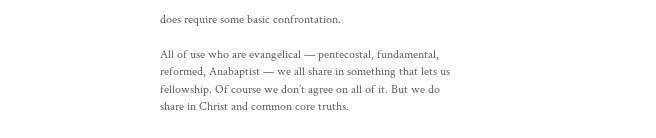does require some basic confrontation.

All of use who are evangelical — pentecostal, fundamental, reformed, Anabaptist — we all share in something that lets us fellowship. Of course we don’t agree on all of it. But we do share in Christ and common core truths.